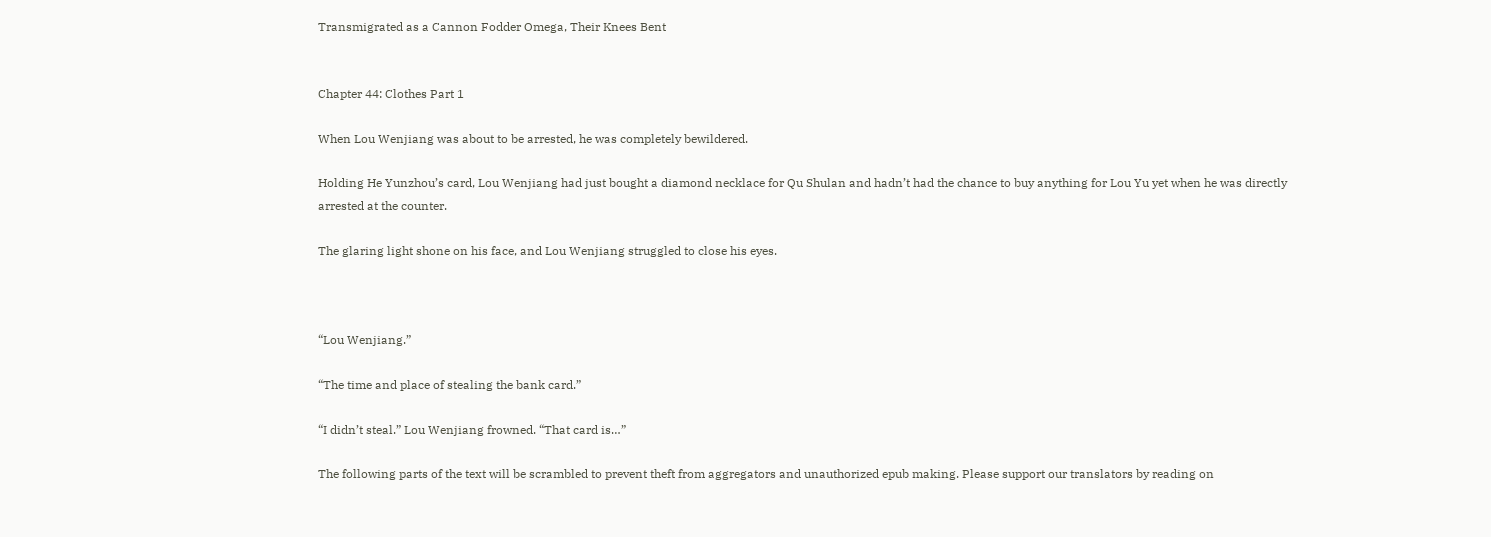Transmigrated as a Cannon Fodder Omega, Their Knees Bent


Chapter 44: Clothes Part 1

When Lou Wenjiang was about to be arrested, he was completely bewildered.

Holding He Yunzhou’s card, Lou Wenjiang had just bought a diamond necklace for Qu Shulan and hadn’t had the chance to buy anything for Lou Yu yet when he was directly arrested at the counter.

The glaring light shone on his face, and Lou Wenjiang struggled to close his eyes.



“Lou Wenjiang.”

“The time and place of stealing the bank card.”

“I didn’t steal.” Lou Wenjiang frowned. “That card is…”

The following parts of the text will be scrambled to prevent theft from aggregators and unauthorized epub making. Please support our translators by reading on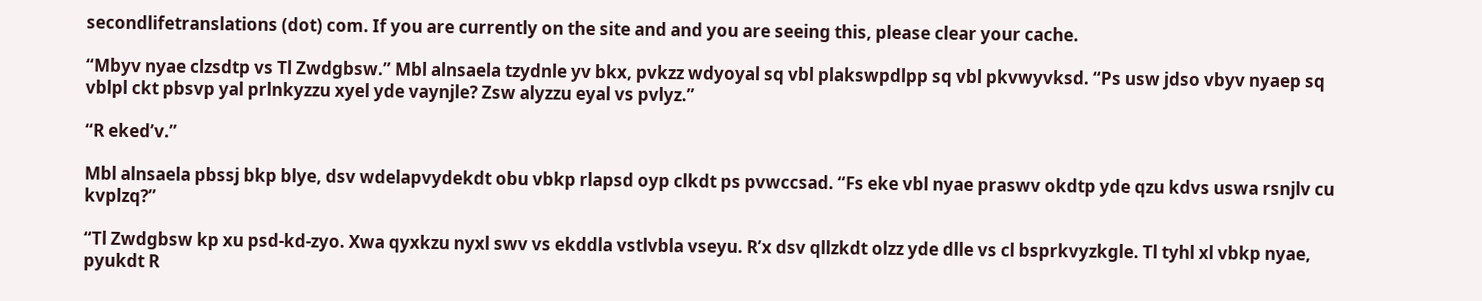secondlifetranslations (dot) com. If you are currently on the site and and you are seeing this, please clear your cache.

“Mbyv nyae clzsdtp vs Tl Zwdgbsw.” Mbl alnsaela tzydnle yv bkx, pvkzz wdyoyal sq vbl plakswpdlpp sq vbl pkvwyvksd. “Ps usw jdso vbyv nyaep sq vblpl ckt pbsvp yal prlnkyzzu xyel yde vaynjle? Zsw alyzzu eyal vs pvlyz.”

“R eked’v.”

Mbl alnsaela pbssj bkp blye, dsv wdelapvydekdt obu vbkp rlapsd oyp clkdt ps pvwccsad. “Fs eke vbl nyae praswv okdtp yde qzu kdvs uswa rsnjlv cu kvplzq?”

“Tl Zwdgbsw kp xu psd-kd-zyo. Xwa qyxkzu nyxl swv vs ekddla vstlvbla vseyu. R’x dsv qllzkdt olzz yde dlle vs cl bsprkvyzkgle. Tl tyhl xl vbkp nyae, pyukdt R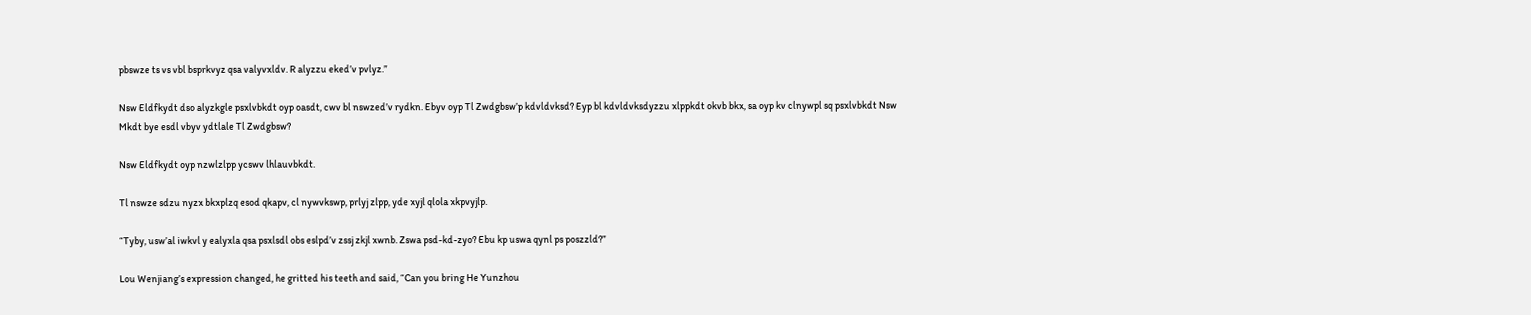pbswze ts vs vbl bsprkvyz qsa valyvxldv. R alyzzu eked’v pvlyz.”

Nsw Eldfkydt dso alyzkgle psxlvbkdt oyp oasdt, cwv bl nswzed’v rydkn. Ebyv oyp Tl Zwdgbsw’p kdvldvksd? Eyp bl kdvldvksdyzzu xlppkdt okvb bkx, sa oyp kv clnywpl sq psxlvbkdt Nsw Mkdt bye esdl vbyv ydtlale Tl Zwdgbsw?

Nsw Eldfkydt oyp nzwlzlpp ycswv lhlauvbkdt.

Tl nswze sdzu nyzx bkxplzq esod qkapv, cl nywvkswp, prlyj zlpp, yde xyjl qlola xkpvyjlp.

“Tyby, usw’al iwkvl y ealyxla qsa psxlsdl obs eslpd’v zssj zkjl xwnb. Zswa psd-kd-zyo? Ebu kp uswa qynl ps poszzld?”

Lou Wenjiang’s expression changed, he gritted his teeth and said, “Can you bring He Yunzhou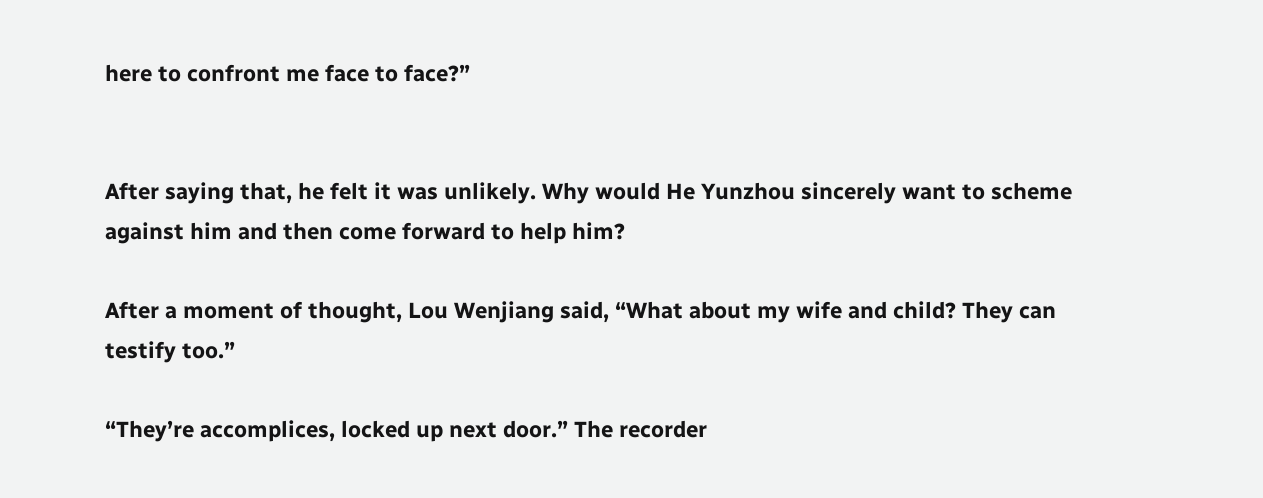here to confront me face to face?”


After saying that, he felt it was unlikely. Why would He Yunzhou sincerely want to scheme against him and then come forward to help him?

After a moment of thought, Lou Wenjiang said, “What about my wife and child? They can testify too.”

“They’re accomplices, locked up next door.” The recorder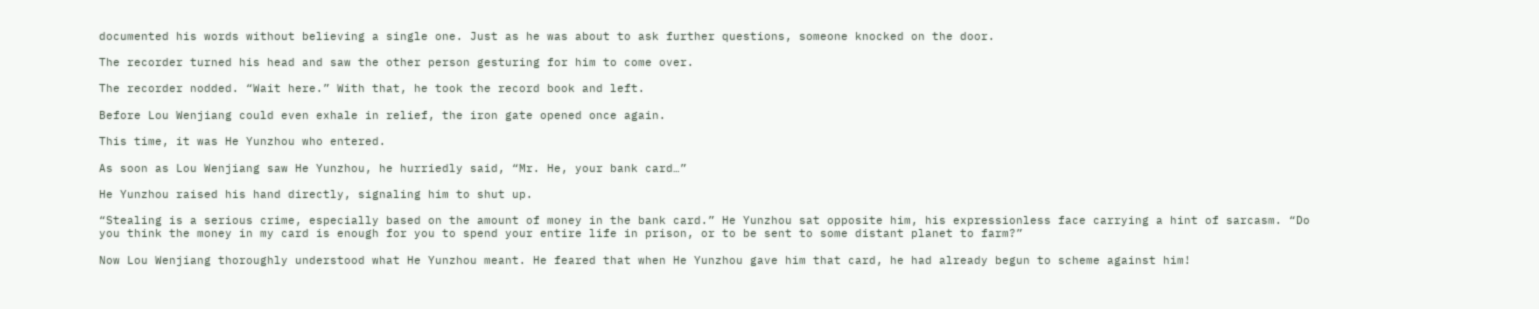documented his words without believing a single one. Just as he was about to ask further questions, someone knocked on the door.

The recorder turned his head and saw the other person gesturing for him to come over.

The recorder nodded. “Wait here.” With that, he took the record book and left.

Before Lou Wenjiang could even exhale in relief, the iron gate opened once again.

This time, it was He Yunzhou who entered.

As soon as Lou Wenjiang saw He Yunzhou, he hurriedly said, “Mr. He, your bank card…”

He Yunzhou raised his hand directly, signaling him to shut up.

“Stealing is a serious crime, especially based on the amount of money in the bank card.” He Yunzhou sat opposite him, his expressionless face carrying a hint of sarcasm. “Do you think the money in my card is enough for you to spend your entire life in prison, or to be sent to some distant planet to farm?”

Now Lou Wenjiang thoroughly understood what He Yunzhou meant. He feared that when He Yunzhou gave him that card, he had already begun to scheme against him!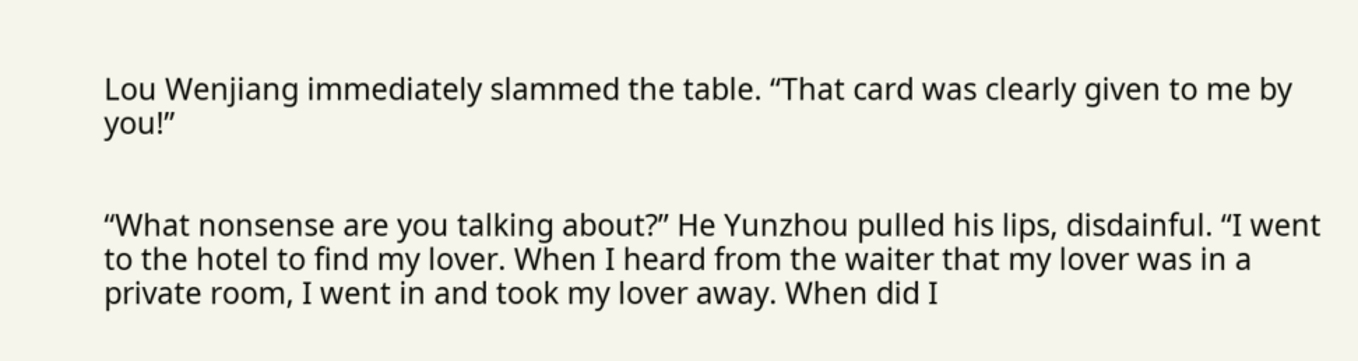Lou Wenjiang immediately slammed the table. “That card was clearly given to me by you!”


“What nonsense are you talking about?” He Yunzhou pulled his lips, disdainful. “I went to the hotel to find my lover. When I heard from the waiter that my lover was in a private room, I went in and took my lover away. When did I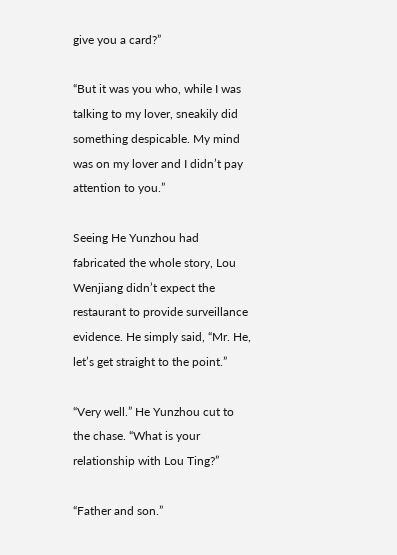give you a card?”

“But it was you who, while I was talking to my lover, sneakily did something despicable. My mind was on my lover and I didn’t pay attention to you.”

Seeing He Yunzhou had fabricated the whole story, Lou Wenjiang didn’t expect the restaurant to provide surveillance evidence. He simply said, “Mr. He, let’s get straight to the point.”

“Very well.” He Yunzhou cut to the chase. “What is your relationship with Lou Ting?”

“Father and son.”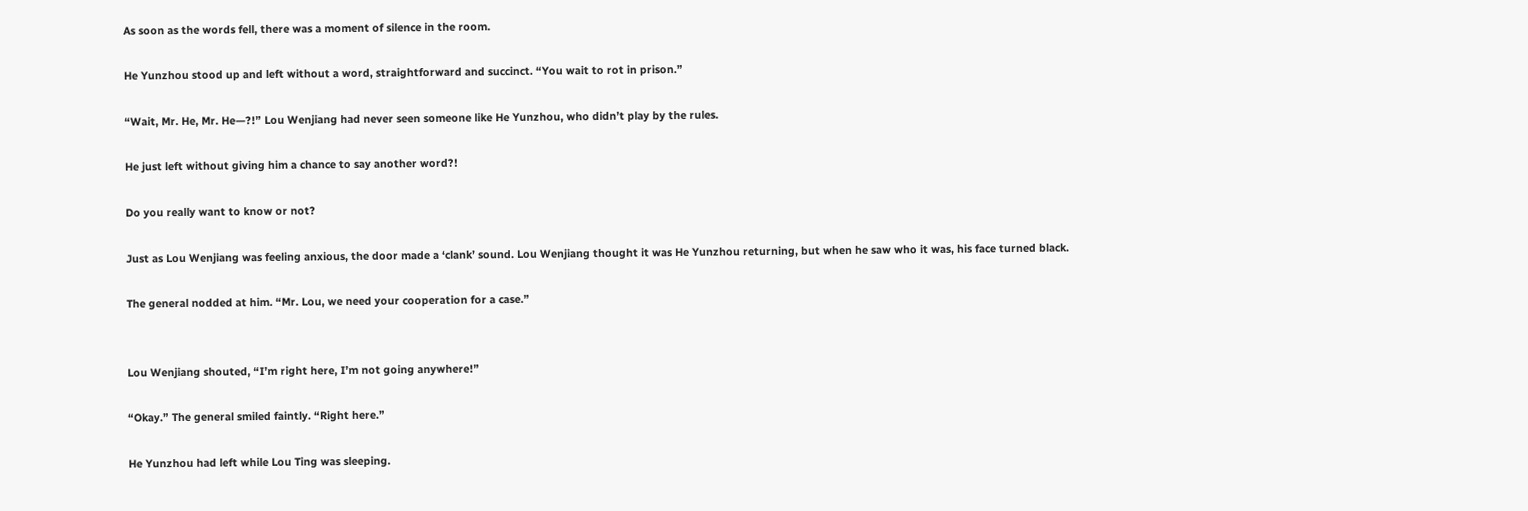As soon as the words fell, there was a moment of silence in the room.

He Yunzhou stood up and left without a word, straightforward and succinct. “You wait to rot in prison.”

“Wait, Mr. He, Mr. He—?!” Lou Wenjiang had never seen someone like He Yunzhou, who didn’t play by the rules.

He just left without giving him a chance to say another word?!

Do you really want to know or not?

Just as Lou Wenjiang was feeling anxious, the door made a ‘clank’ sound. Lou Wenjiang thought it was He Yunzhou returning, but when he saw who it was, his face turned black.

The general nodded at him. “Mr. Lou, we need your cooperation for a case.”


Lou Wenjiang shouted, “I’m right here, I’m not going anywhere!”

“Okay.” The general smiled faintly. “Right here.”

He Yunzhou had left while Lou Ting was sleeping.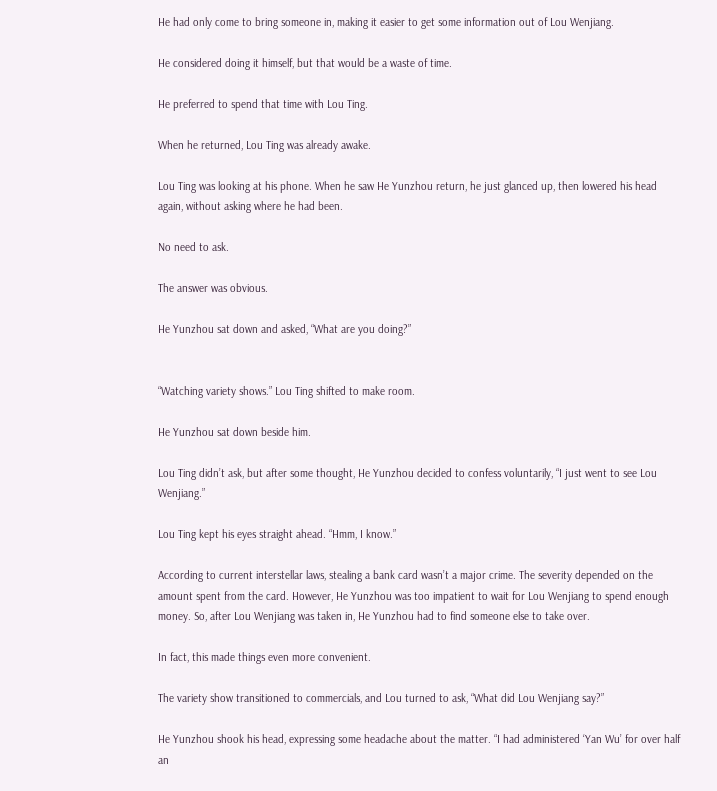He had only come to bring someone in, making it easier to get some information out of Lou Wenjiang.

He considered doing it himself, but that would be a waste of time.

He preferred to spend that time with Lou Ting.

When he returned, Lou Ting was already awake.

Lou Ting was looking at his phone. When he saw He Yunzhou return, he just glanced up, then lowered his head again, without asking where he had been.

No need to ask.

The answer was obvious.

He Yunzhou sat down and asked, “What are you doing?”


“Watching variety shows.” Lou Ting shifted to make room.

He Yunzhou sat down beside him.

Lou Ting didn’t ask, but after some thought, He Yunzhou decided to confess voluntarily, “I just went to see Lou Wenjiang.”

Lou Ting kept his eyes straight ahead. “Hmm, I know.”

According to current interstellar laws, stealing a bank card wasn’t a major crime. The severity depended on the amount spent from the card. However, He Yunzhou was too impatient to wait for Lou Wenjiang to spend enough money. So, after Lou Wenjiang was taken in, He Yunzhou had to find someone else to take over.

In fact, this made things even more convenient.

The variety show transitioned to commercials, and Lou turned to ask, “What did Lou Wenjiang say?”

He Yunzhou shook his head, expressing some headache about the matter. “I had administered ‘Yan Wu’ for over half an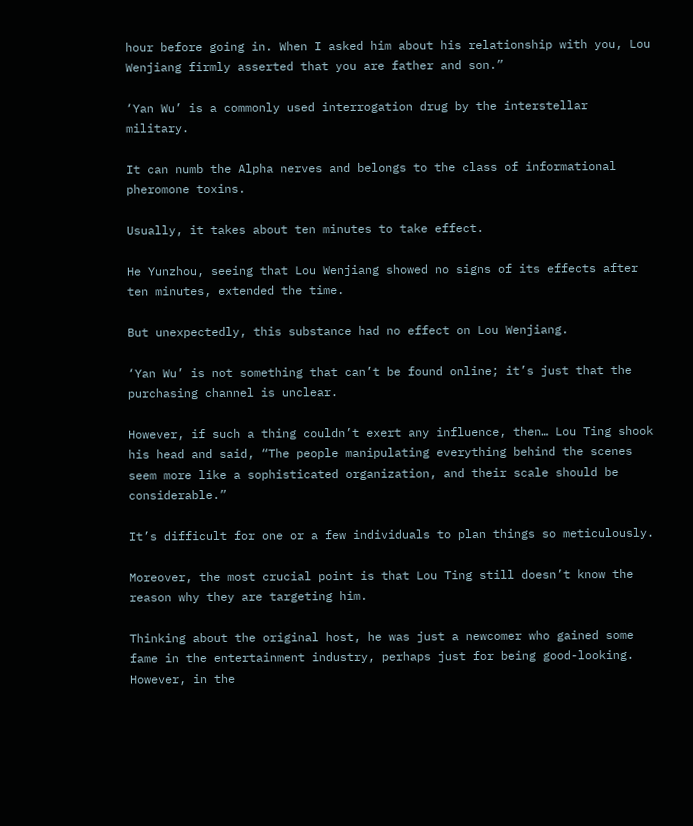hour before going in. When I asked him about his relationship with you, Lou Wenjiang firmly asserted that you are father and son.”

‘Yan Wu’ is a commonly used interrogation drug by the interstellar military.

It can numb the Alpha nerves and belongs to the class of informational pheromone toxins.

Usually, it takes about ten minutes to take effect.

He Yunzhou, seeing that Lou Wenjiang showed no signs of its effects after ten minutes, extended the time.

But unexpectedly, this substance had no effect on Lou Wenjiang.

‘Yan Wu’ is not something that can’t be found online; it’s just that the purchasing channel is unclear.

However, if such a thing couldn’t exert any influence, then… Lou Ting shook his head and said, “The people manipulating everything behind the scenes seem more like a sophisticated organization, and their scale should be considerable.”

It’s difficult for one or a few individuals to plan things so meticulously.

Moreover, the most crucial point is that Lou Ting still doesn’t know the reason why they are targeting him.

Thinking about the original host, he was just a newcomer who gained some fame in the entertainment industry, perhaps just for being good-looking. However, in the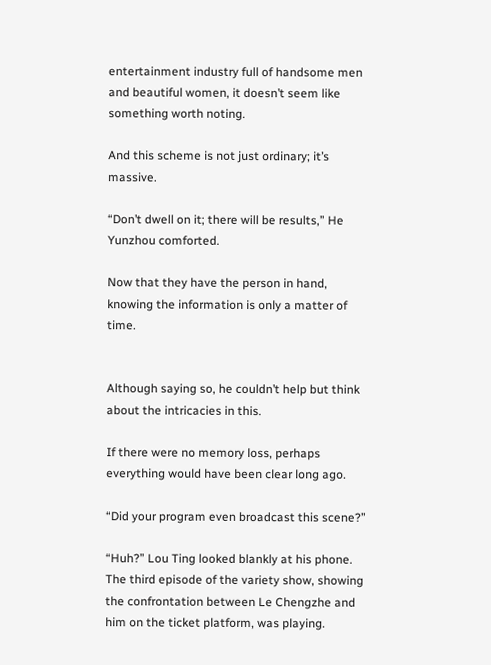entertainment industry full of handsome men and beautiful women, it doesn’t seem like something worth noting.

And this scheme is not just ordinary; it’s massive.

“Don’t dwell on it; there will be results,” He Yunzhou comforted.

Now that they have the person in hand, knowing the information is only a matter of time.


Although saying so, he couldn’t help but think about the intricacies in this.

If there were no memory loss, perhaps everything would have been clear long ago.

“Did your program even broadcast this scene?”

“Huh?” Lou Ting looked blankly at his phone. The third episode of the variety show, showing the confrontation between Le Chengzhe and him on the ticket platform, was playing.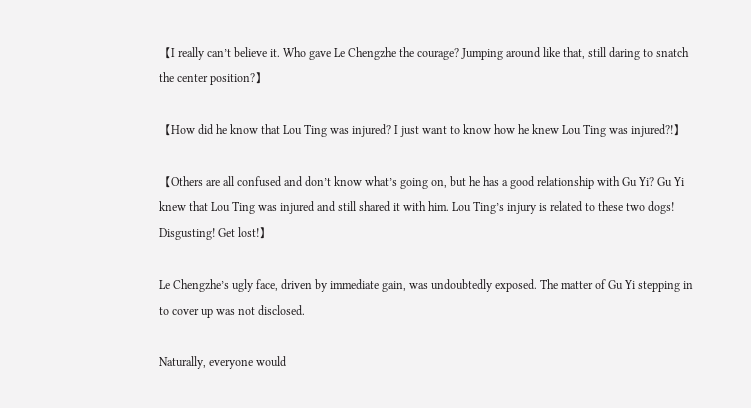【I really can’t believe it. Who gave Le Chengzhe the courage? Jumping around like that, still daring to snatch the center position?】

【How did he know that Lou Ting was injured? I just want to know how he knew Lou Ting was injured?!】

【Others are all confused and don’t know what’s going on, but he has a good relationship with Gu Yi? Gu Yi knew that Lou Ting was injured and still shared it with him. Lou Ting’s injury is related to these two dogs! Disgusting! Get lost!】

Le Chengzhe’s ugly face, driven by immediate gain, was undoubtedly exposed. The matter of Gu Yi stepping in to cover up was not disclosed.

Naturally, everyone would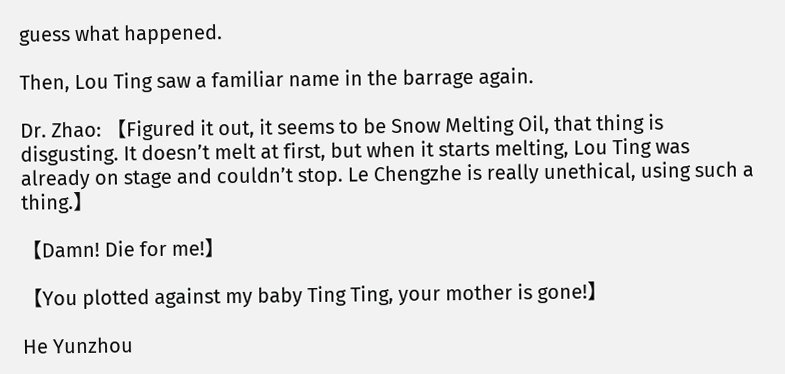guess what happened.

Then, Lou Ting saw a familiar name in the barrage again.

Dr. Zhao: 【Figured it out, it seems to be Snow Melting Oil, that thing is disgusting. It doesn’t melt at first, but when it starts melting, Lou Ting was already on stage and couldn’t stop. Le Chengzhe is really unethical, using such a thing.】

【Damn! Die for me!】

【You plotted against my baby Ting Ting, your mother is gone!】

He Yunzhou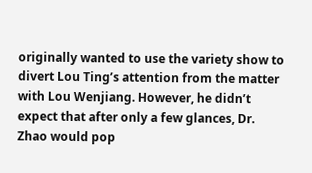originally wanted to use the variety show to divert Lou Ting’s attention from the matter with Lou Wenjiang. However, he didn’t expect that after only a few glances, Dr. Zhao would pop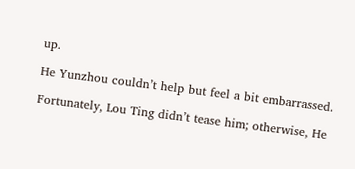up.

He Yunzhou couldn’t help but feel a bit embarrassed.

Fortunately, Lou Ting didn’t tease him; otherwise, He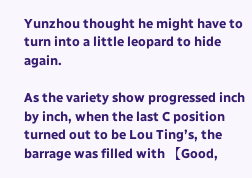Yunzhou thought he might have to turn into a little leopard to hide again.

As the variety show progressed inch by inch, when the last C position turned out to be Lou Ting’s, the barrage was filled with 【Good,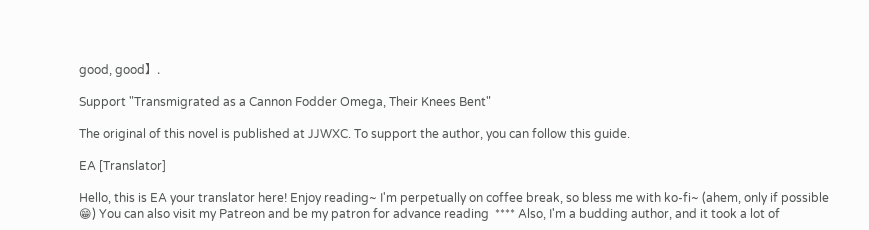good, good】.

Support "Transmigrated as a Cannon Fodder Omega, Their Knees Bent"

The original of this novel is published at JJWXC. To support the author, you can follow this guide.

EA [Translator]

Hello, this is EA your translator here! Enjoy reading~ I'm perpetually on coffee break, so bless me with ko-fi~ (ahem, only if possible 😁) You can also visit my Patreon and be my patron for advance reading  **** Also, I'm a budding author, and it took a lot of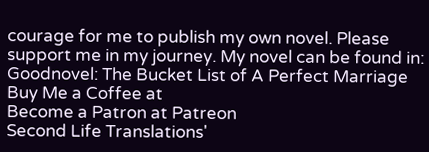courage for me to publish my own novel. Please support me in my journey. My novel can be found in: Goodnovel: The Bucket List of A Perfect Marriage
Buy Me a Coffee at
Become a Patron at Patreon
Second Life Translations'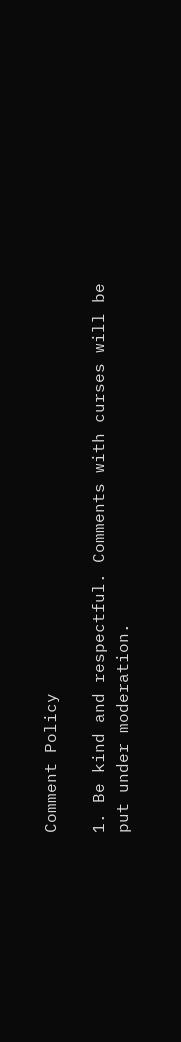Comment Policy

1. Be kind and respectful. Comments with curses will be put under moderation.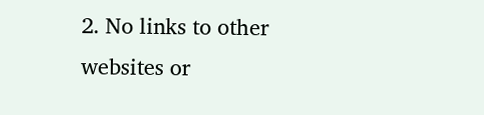2. No links to other websites or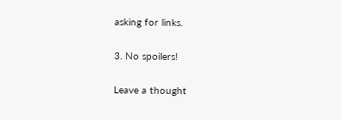asking for links.

3. No spoilers!

Leave a thought